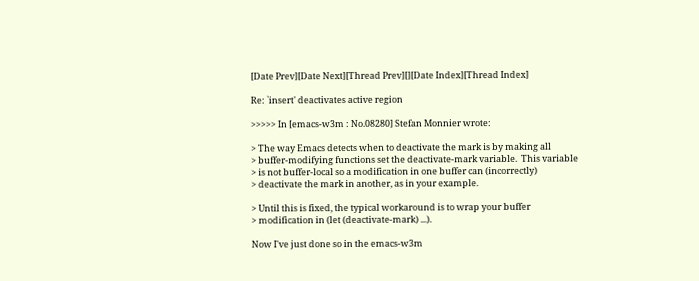[Date Prev][Date Next][Thread Prev][][Date Index][Thread Index]

Re: `insert' deactivates active region

>>>>> In [emacs-w3m : No.08280] Stefan Monnier wrote:

> The way Emacs detects when to deactivate the mark is by making all
> buffer-modifying functions set the deactivate-mark variable.  This variable
> is not buffer-local so a modification in one buffer can (incorrectly)
> deactivate the mark in another, as in your example.

> Until this is fixed, the typical workaround is to wrap your buffer
> modification in (let (deactivate-mark) ...).

Now I've just done so in the emacs-w3m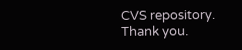CVS repository.  Thank you.